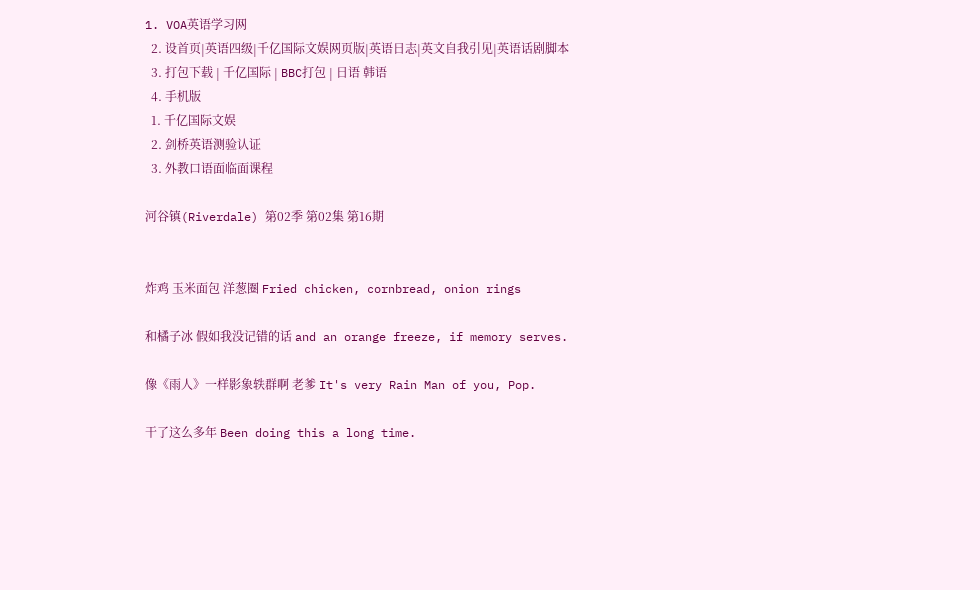1. VOA英语学习网
  2. 设首页|英语四级|千亿国际文娱网页版|英语日志|英文自我引见|英语话剧脚本
  3. 打包下载 | 千亿国际 | BBC打包 | 日语 韩语
  4. 手机版
  1. 千亿国际文娱
  2. 剑桥英语测验认证
  3. 外教口语面临面课程

河谷镇(Riverdale) 第02季 第02集 第16期


炸鸡 玉米面包 洋葱圈 Fried chicken, cornbread, onion rings

和橘子冰 假如我没记错的话 and an orange freeze, if memory serves.

像《雨人》一样影象轶群啊 老爹 It's very Rain Man of you, Pop.

干了这么多年 Been doing this a long time.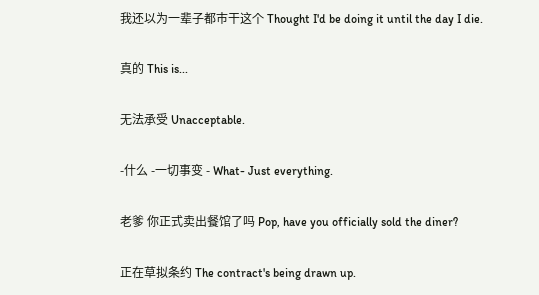我还以为一辈子都市干这个 Thought I'd be doing it until the day I die.

真的 This is...

无法承受 Unacceptable.

-什么 -一切事变 - What- Just everything.

老爹 你正式卖出餐馆了吗 Pop, have you officially sold the diner?

正在草拟条约 The contract's being drawn up.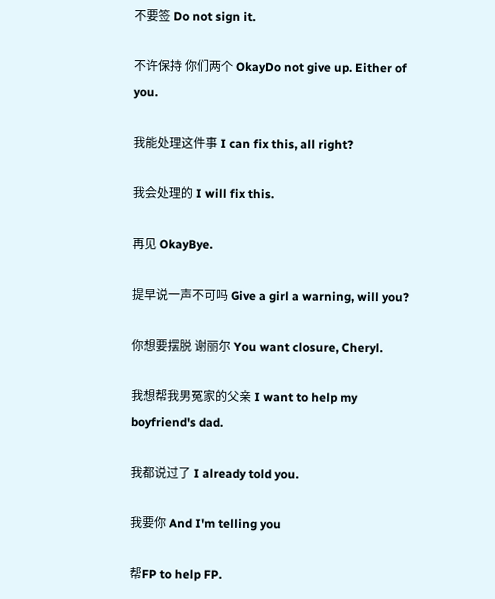不要签 Do not sign it.

不许保持 你们两个 OkayDo not give up. Either of you.

我能处理这件事 I can fix this, all right?

我会处理的 I will fix this.

再见 OkayBye.

提早说一声不可吗 Give a girl a warning, will you?

你想要摆脱 谢丽尔 You want closure, Cheryl.

我想帮我男冤家的父亲 I want to help my boyfriend's dad.

我都说过了 I already told you.

我要你 And I'm telling you

帮FP to help FP.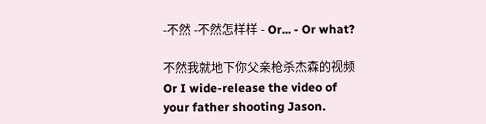-不然 -不然怎样样 - Or... - Or what?

不然我就地下你父亲枪杀杰森的视频 Or I wide-release the video of your father shooting Jason.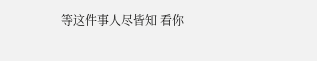等这件事人尽皆知 看你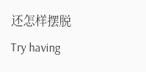还怎样摆脱 Try having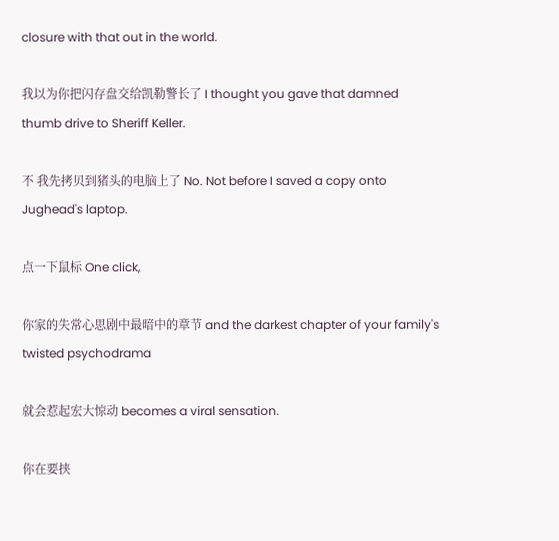closure with that out in the world.

我以为你把闪存盘交给凯勒警长了 I thought you gave that damned thumb drive to Sheriff Keller.

不 我先拷贝到猪头的电脑上了 No. Not before I saved a copy onto Jughead's laptop.

点一下鼠标 One click,

你家的失常心思剧中最暗中的章节 and the darkest chapter of your family's twisted psychodrama

就会惹起宏大惊动 becomes a viral sensation.

你在要挟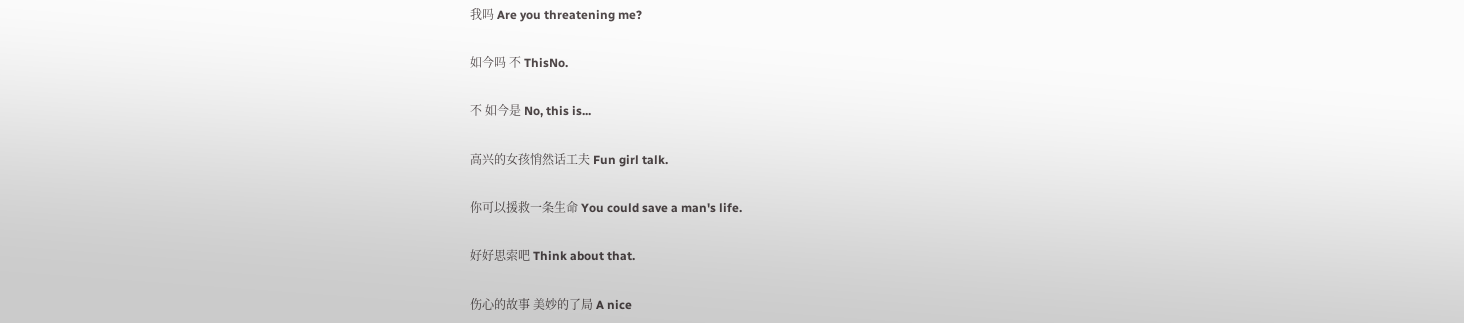我吗 Are you threatening me?

如今吗 不 ThisNo.

不 如今是 No, this is...

高兴的女孩悄然话工夫 Fun girl talk.

你可以援救一条生命 You could save a man's life.

好好思索吧 Think about that.

伤心的故事 美妙的了局 A nice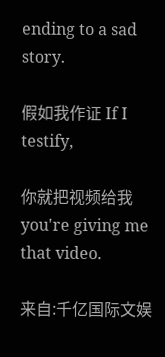ending to a sad story.

假如我作证 If I testify,

你就把视频给我 you're giving me that video.

来自:千亿国际文娱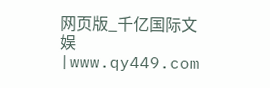网页版_千亿国际文娱|www.qy449.com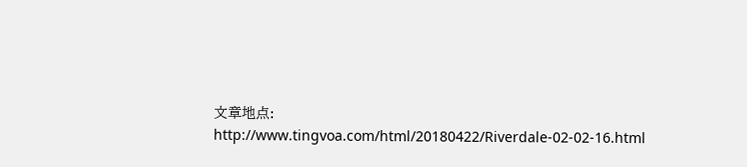文章地点: http://www.tingvoa.com/html/20180422/Riverdale-02-02-16.html